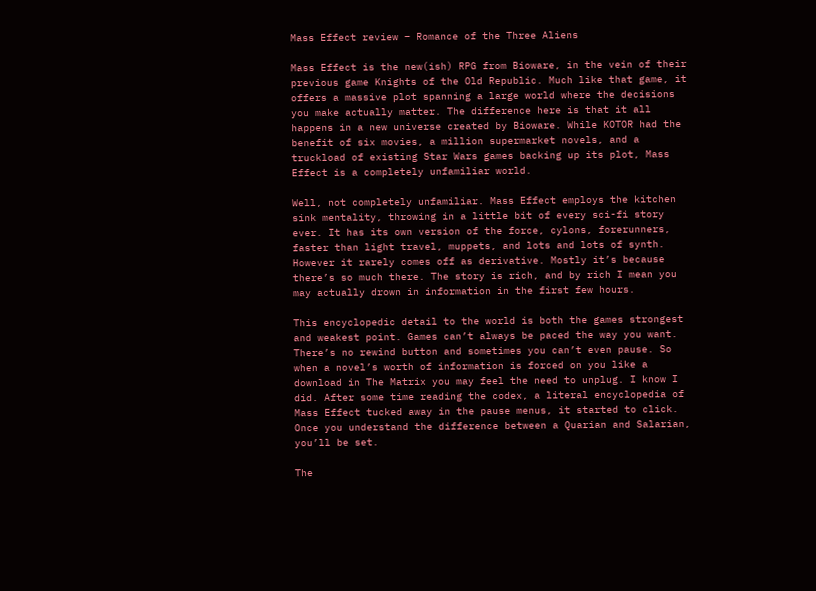Mass Effect review – Romance of the Three Aliens

Mass Effect is the new(ish) RPG from Bioware, in the vein of their previous game Knights of the Old Republic. Much like that game, it offers a massive plot spanning a large world where the decisions you make actually matter. The difference here is that it all happens in a new universe created by Bioware. While KOTOR had the benefit of six movies, a million supermarket novels, and a truckload of existing Star Wars games backing up its plot, Mass Effect is a completely unfamiliar world.

Well, not completely unfamiliar. Mass Effect employs the kitchen sink mentality, throwing in a little bit of every sci-fi story ever. It has its own version of the force, cylons, forerunners, faster than light travel, muppets, and lots and lots of synth. However it rarely comes off as derivative. Mostly it’s because there’s so much there. The story is rich, and by rich I mean you may actually drown in information in the first few hours.

This encyclopedic detail to the world is both the games strongest and weakest point. Games can’t always be paced the way you want. There’s no rewind button and sometimes you can’t even pause. So when a novel’s worth of information is forced on you like a download in The Matrix you may feel the need to unplug. I know I did. After some time reading the codex, a literal encyclopedia of Mass Effect tucked away in the pause menus, it started to click. Once you understand the difference between a Quarian and Salarian, you’ll be set.

The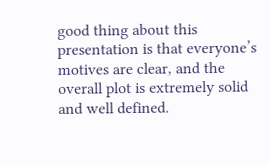good thing about this presentation is that everyone’s motives are clear, and the overall plot is extremely solid and well defined.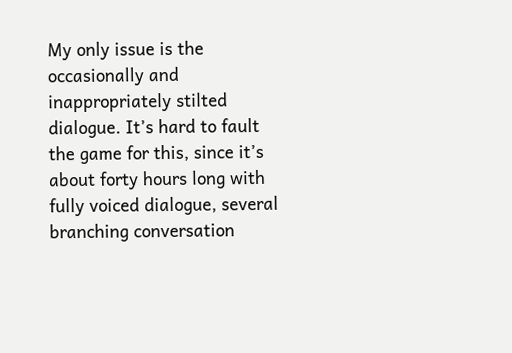My only issue is the occasionally and inappropriately stilted dialogue. It’s hard to fault the game for this, since it’s about forty hours long with fully voiced dialogue, several branching conversation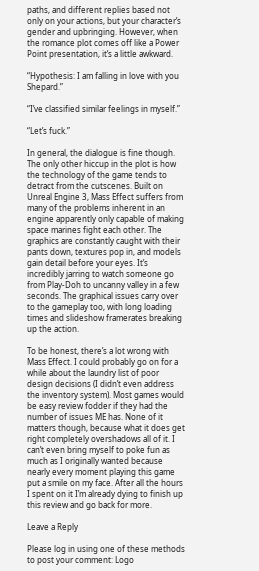paths, and different replies based not only on your actions, but your character’s gender and upbringing. However, when the romance plot comes off like a Power Point presentation, it’s a little awkward.

“Hypothesis: I am falling in love with you Shepard.”

“I’ve classified similar feelings in myself.”

“Let’s fuck.”

In general, the dialogue is fine though. The only other hiccup in the plot is how the technology of the game tends to detract from the cutscenes. Built on Unreal Engine 3, Mass Effect suffers from many of the problems inherent in an engine apparently only capable of making space marines fight each other. The graphics are constantly caught with their pants down, textures pop in, and models gain detail before your eyes. It’s incredibly jarring to watch someone go from Play-Doh to uncanny valley in a few seconds. The graphical issues carry over to the gameplay too, with long loading times and slideshow framerates breaking up the action.

To be honest, there’s a lot wrong with Mass Effect. I could probably go on for a while about the laundry list of poor design decisions (I didn’t even address the inventory system). Most games would be easy review fodder if they had the number of issues ME has. None of it matters though, because what it does get right completely overshadows all of it. I can’t even bring myself to poke fun as much as I originally wanted because nearly every moment playing this game put a smile on my face. After all the hours I spent on it I’m already dying to finish up this review and go back for more.

Leave a Reply

Please log in using one of these methods to post your comment: Logo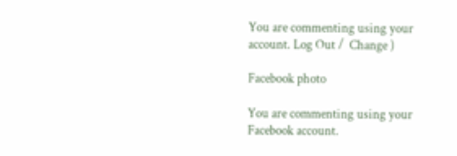You are commenting using your account. Log Out /  Change )

Facebook photo

You are commenting using your Facebook account.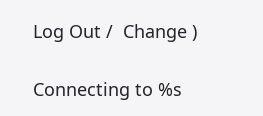Log Out /  Change )

Connecting to %s